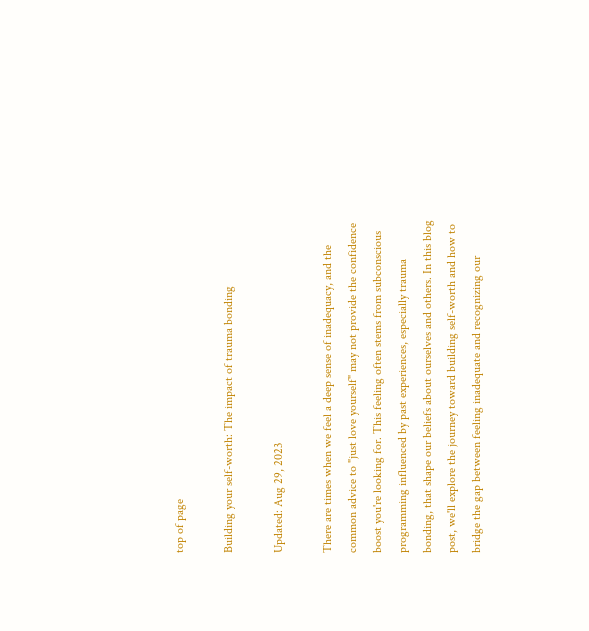top of page

Building your self-worth: The impact of trauma bonding

Updated: Aug 29, 2023

There are times when we feel a deep sense of inadequacy, and the common advice to "just love yourself" may not provide the confidence boost you're looking for. This feeling often stems from subconscious programming influenced by past experiences, especially trauma bonding, that shape our beliefs about ourselves and others. In this blog post, we'll explore the journey toward building self-worth and how to bridge the gap between feeling inadequate and recognizing our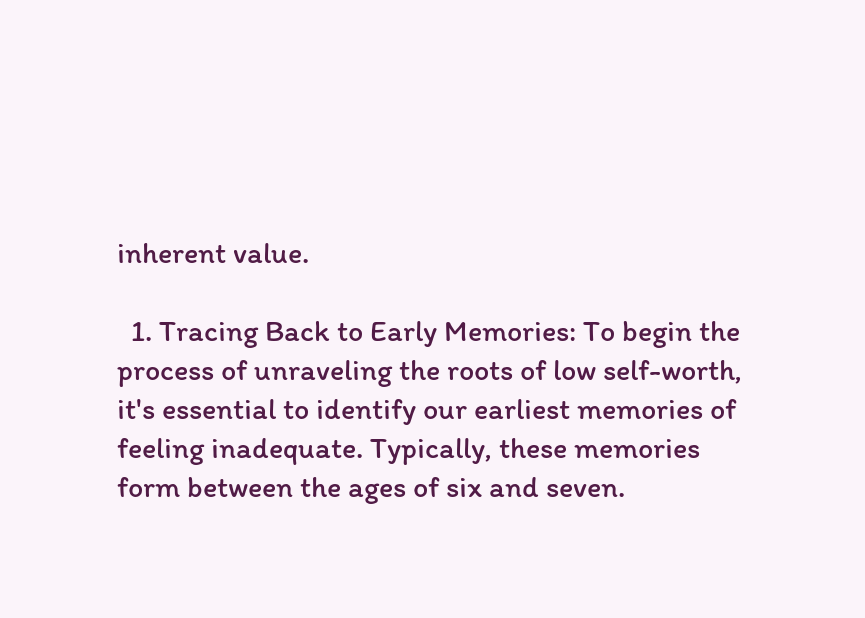inherent value.

  1. Tracing Back to Early Memories: To begin the process of unraveling the roots of low self-worth, it's essential to identify our earliest memories of feeling inadequate. Typically, these memories form between the ages of six and seven.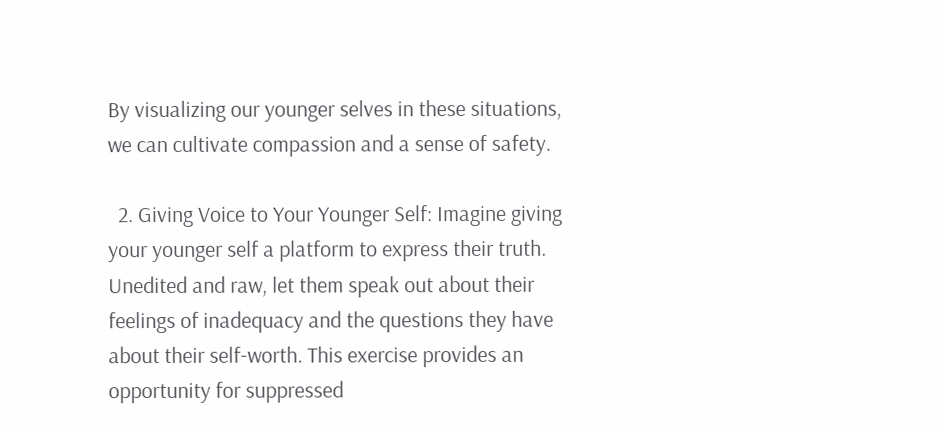By visualizing our younger selves in these situations, we can cultivate compassion and a sense of safety.

  2. Giving Voice to Your Younger Self: Imagine giving your younger self a platform to express their truth. Unedited and raw, let them speak out about their feelings of inadequacy and the questions they have about their self-worth. This exercise provides an opportunity for suppressed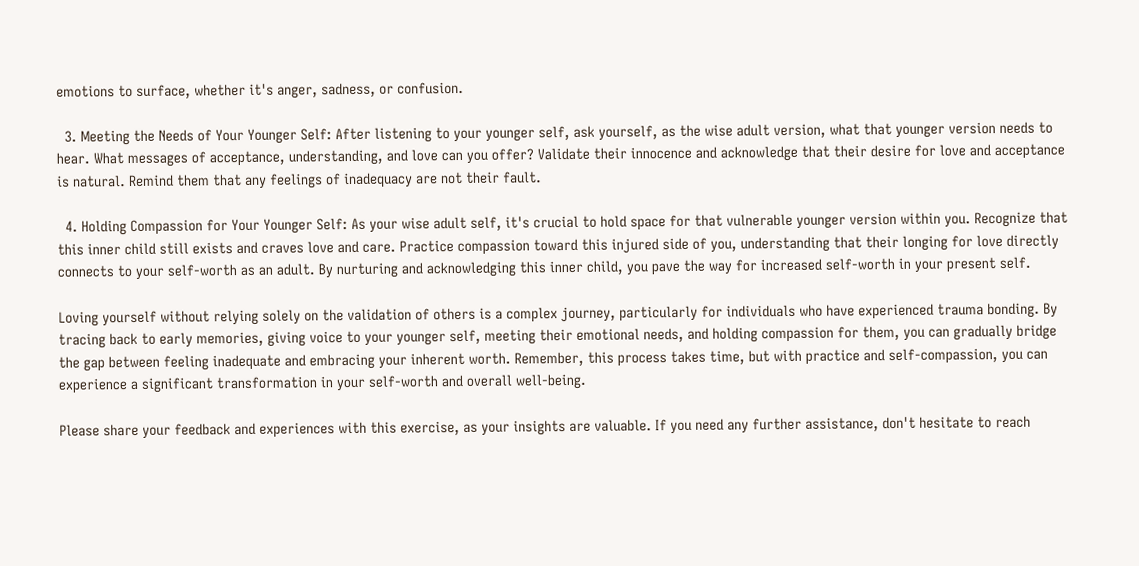emotions to surface, whether it's anger, sadness, or confusion.

  3. Meeting the Needs of Your Younger Self: After listening to your younger self, ask yourself, as the wise adult version, what that younger version needs to hear. What messages of acceptance, understanding, and love can you offer? Validate their innocence and acknowledge that their desire for love and acceptance is natural. Remind them that any feelings of inadequacy are not their fault.

  4. Holding Compassion for Your Younger Self: As your wise adult self, it's crucial to hold space for that vulnerable younger version within you. Recognize that this inner child still exists and craves love and care. Practice compassion toward this injured side of you, understanding that their longing for love directly connects to your self-worth as an adult. By nurturing and acknowledging this inner child, you pave the way for increased self-worth in your present self.

Loving yourself without relying solely on the validation of others is a complex journey, particularly for individuals who have experienced trauma bonding. By tracing back to early memories, giving voice to your younger self, meeting their emotional needs, and holding compassion for them, you can gradually bridge the gap between feeling inadequate and embracing your inherent worth. Remember, this process takes time, but with practice and self-compassion, you can experience a significant transformation in your self-worth and overall well-being.

Please share your feedback and experiences with this exercise, as your insights are valuable. If you need any further assistance, don't hesitate to reach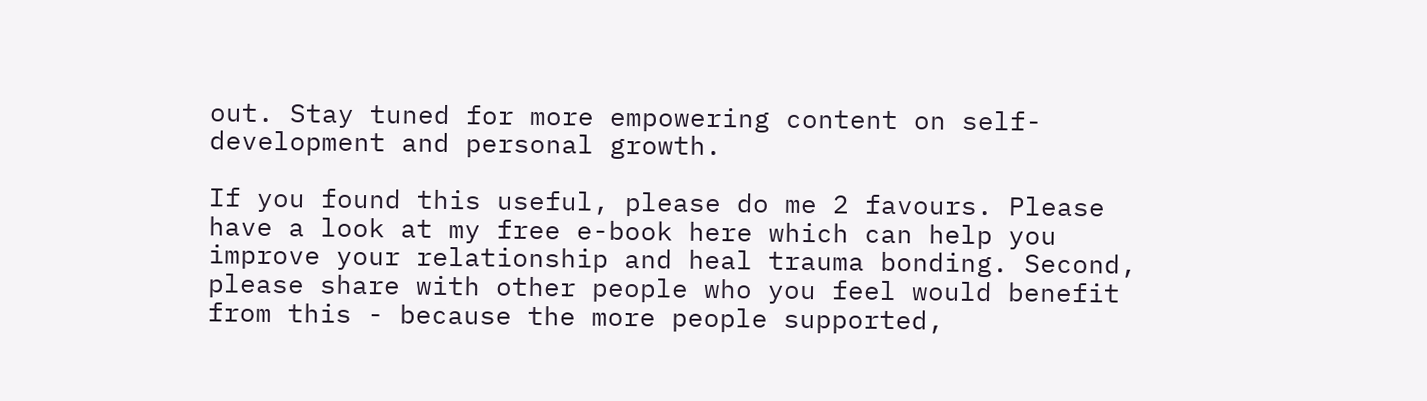out. Stay tuned for more empowering content on self-development and personal growth.

If you found this useful, please do me 2 favours. Please have a look at my free e-book here which can help you improve your relationship and heal trauma bonding. Second, please share with other people who you feel would benefit from this - because the more people supported,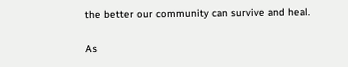the better our community can survive and heal.

As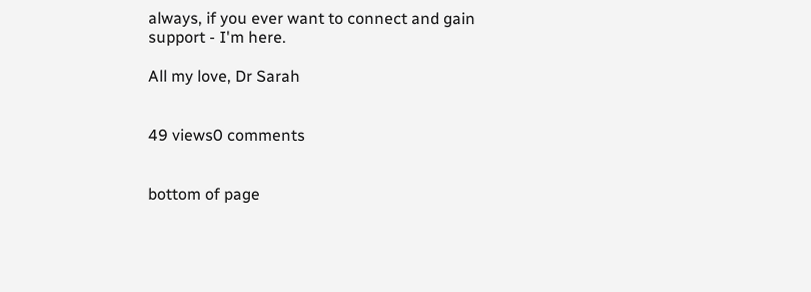always, if you ever want to connect and gain support - I'm here.

All my love, Dr Sarah


49 views0 comments


bottom of page